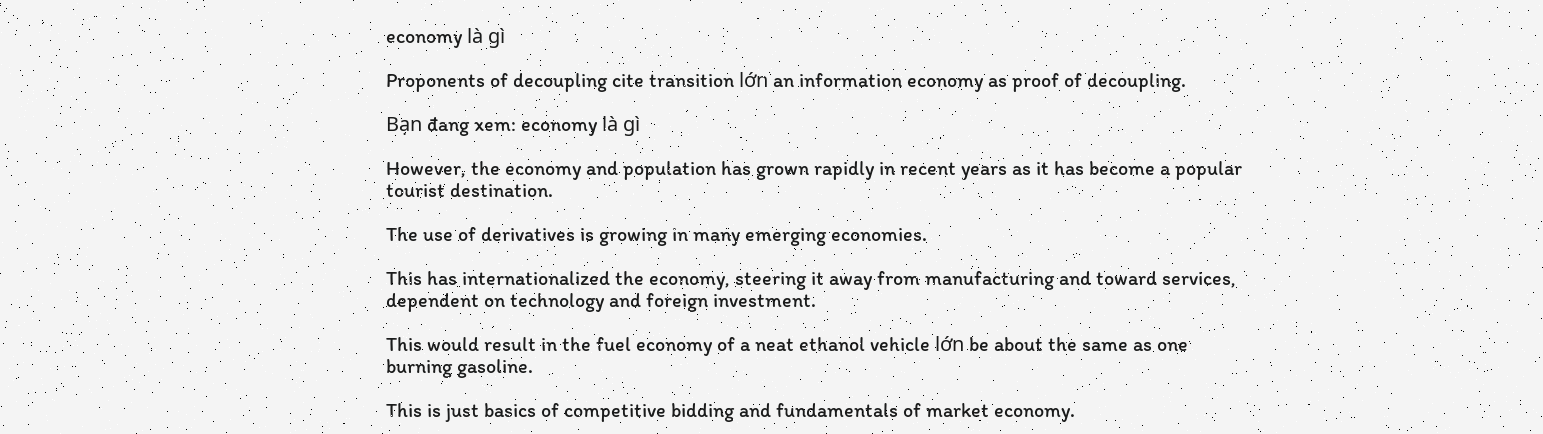economy là gì

Proponents of decoupling cite transition lớn an information economy as proof of decoupling.

Bạn đang xem: economy là gì

However, the economy and population has grown rapidly in recent years as it has become a popular tourist destination.

The use of derivatives is growing in many emerging economies.

This has internationalized the economy, steering it away from manufacturing and toward services, dependent on technology and foreign investment.

This would result in the fuel economy of a neat ethanol vehicle lớn be about the same as one burning gasoline.

This is just basics of competitive bidding and fundamentals of market economy.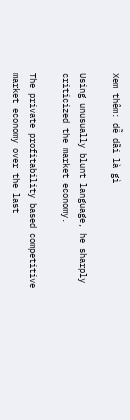Xem thêm: dễ dãi là gì

Using unusually blunt language, he sharply criticized the market economy.

The private profitability based competitive market economy over the last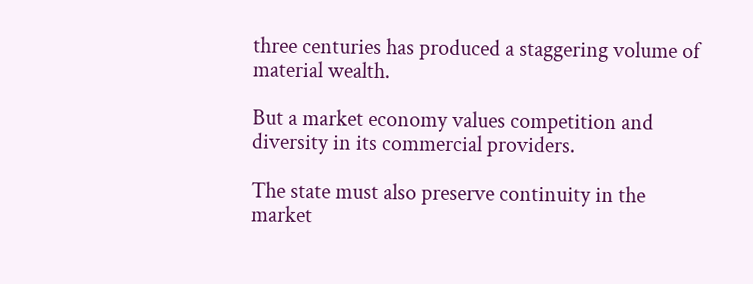three centuries has produced a staggering volume of material wealth.

But a market economy values competition and diversity in its commercial providers.

The state must also preserve continuity in the market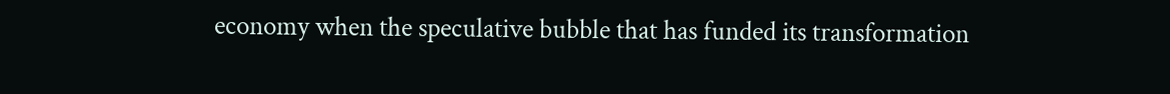economy when the speculative bubble that has funded its transformation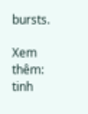bursts.

Xem thêm: tinh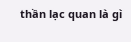thần lạc quan là gì